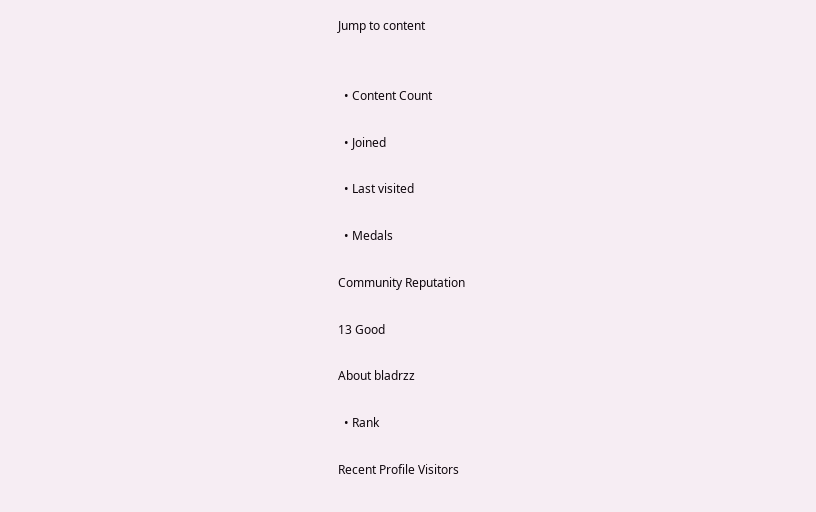Jump to content


  • Content Count

  • Joined

  • Last visited

  • Medals

Community Reputation

13 Good

About bladrzz

  • Rank

Recent Profile Visitors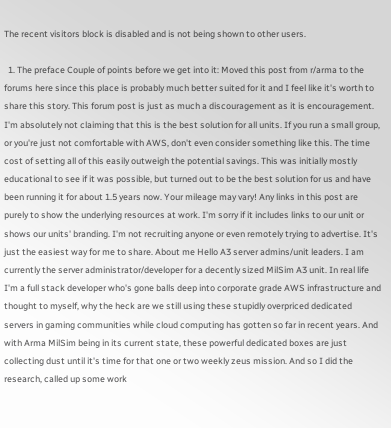The recent visitors block is disabled and is not being shown to other users.

  1. The preface Couple of points before we get into it: Moved this post from r/arma to the forums here since this place is probably much better suited for it and I feel like it's worth to share this story. This forum post is just as much a discouragement as it is encouragement. I'm absolutely not claiming that this is the best solution for all units. If you run a small group, or you're just not comfortable with AWS, don't even consider something like this. The time cost of setting all of this easily outweigh the potential savings. This was initially mostly educational to see if it was possible, but turned out to be the best solution for us and have been running it for about 1.5 years now. Your mileage may vary! Any links in this post are purely to show the underlying resources at work. I'm sorry if it includes links to our unit or shows our units' branding. I'm not recruiting anyone or even remotely trying to advertise. It's just the easiest way for me to share. About me Hello A3 server admins/unit leaders. I am currently the server administrator/developer for a decently sized MilSim A3 unit. In real life I'm a full stack developer who's gone balls deep into corporate grade AWS infrastructure and thought to myself, why the heck are we still using these stupidly overpriced dedicated servers in gaming communities while cloud computing has gotten so far in recent years. And with Arma MilSim being in its current state, these powerful dedicated boxes are just collecting dust until it's time for that one or two weekly zeus mission. And so I did the research, called up some work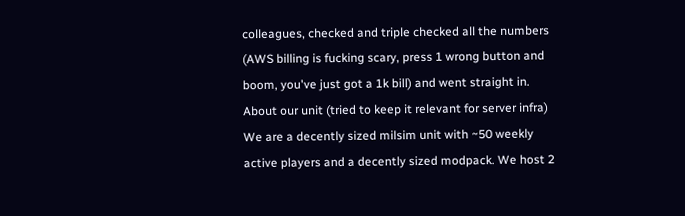colleagues, checked and triple checked all the numbers (AWS billing is fucking scary, press 1 wrong button and boom, you've just got a 1k bill) and went straight in. About our unit (tried to keep it relevant for server infra) We are a decently sized milsim unit with ~50 weekly active players and a decently sized modpack. We host 2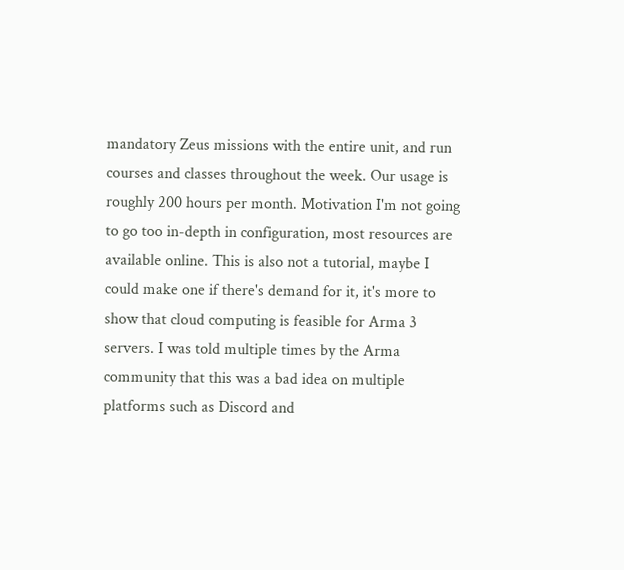mandatory Zeus missions with the entire unit, and run courses and classes throughout the week. Our usage is roughly 200 hours per month. Motivation I'm not going to go too in-depth in configuration, most resources are available online. This is also not a tutorial, maybe I could make one if there's demand for it, it's more to show that cloud computing is feasible for Arma 3 servers. I was told multiple times by the Arma community that this was a bad idea on multiple platforms such as Discord and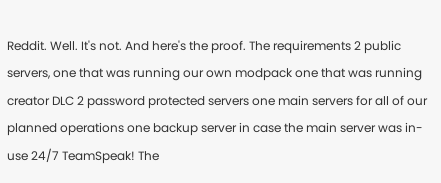Reddit. Well. It's not. And here's the proof. The requirements 2 public servers, one that was running our own modpack one that was running creator DLC 2 password protected servers one main servers for all of our planned operations one backup server in case the main server was in-use 24/7 TeamSpeak! The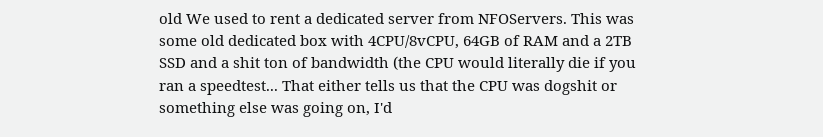old We used to rent a dedicated server from NFOServers. This was some old dedicated box with 4CPU/8vCPU, 64GB of RAM and a 2TB SSD and a shit ton of bandwidth (the CPU would literally die if you ran a speedtest... That either tells us that the CPU was dogshit or something else was going on, I'd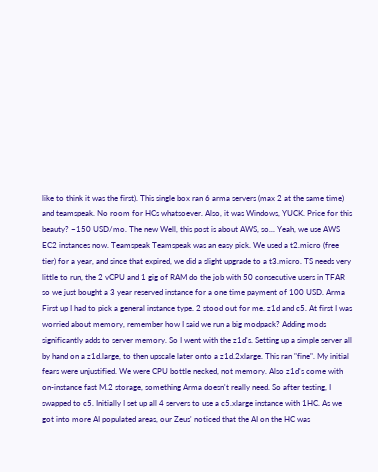like to think it was the first). This single box ran 6 arma servers (max 2 at the same time) and teamspeak. No room for HCs whatsoever. Also, it was Windows, YUCK. Price for this beauty? ~150 USD/mo. The new Well, this post is about AWS, so... Yeah, we use AWS EC2 instances now. Teamspeak Teamspeak was an easy pick. We used a t2.micro (free tier) for a year, and since that expired, we did a slight upgrade to a t3.micro. TS needs very little to run, the 2 vCPU and 1 gig of RAM do the job with 50 consecutive users in TFAR so we just bought a 3 year reserved instance for a one time payment of 100 USD. Arma First up I had to pick a general instance type. 2 stood out for me. z1d and c5. At first I was worried about memory, remember how I said we run a big modpack? Adding mods significantly adds to server memory. So I went with the z1d's. Setting up a simple server all by hand on a z1d.large, to then upscale later onto a z1d.2xlarge. This ran "fine". My initial fears were unjustified. We were CPU bottle necked, not memory. Also z1d's come with on-instance fast M.2 storage, something Arma doesn't really need. So after testing, I swapped to c5. Initially I set up all 4 servers to use a c5.xlarge instance with 1HC. As we got into more AI populated areas, our Zeus' noticed that the AI on the HC was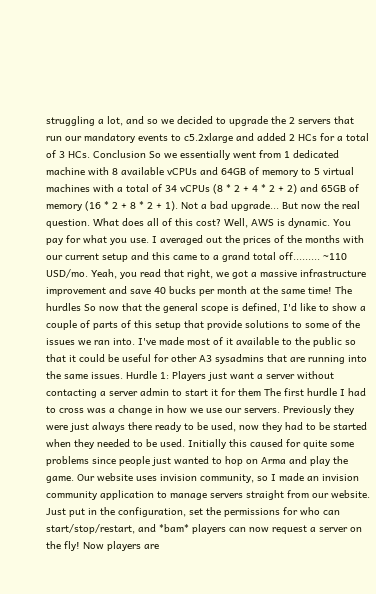struggling a lot, and so we decided to upgrade the 2 servers that run our mandatory events to c5.2xlarge and added 2 HCs for a total of 3 HCs. Conclusion So we essentially went from 1 dedicated machine with 8 available vCPUs and 64GB of memory to 5 virtual machines with a total of 34 vCPUs (8 * 2 + 4 * 2 + 2) and 65GB of memory (16 * 2 + 8 * 2 + 1). Not a bad upgrade... But now the real question. What does all of this cost? Well, AWS is dynamic. You pay for what you use. I averaged out the prices of the months with our current setup and this came to a grand total off......... ~110 USD/mo. Yeah, you read that right, we got a massive infrastructure improvement and save 40 bucks per month at the same time! The hurdles So now that the general scope is defined, I'd like to show a couple of parts of this setup that provide solutions to some of the issues we ran into. I've made most of it available to the public so that it could be useful for other A3 sysadmins that are running into the same issues. Hurdle 1: Players just want a server without contacting a server admin to start it for them The first hurdle I had to cross was a change in how we use our servers. Previously they were just always there ready to be used, now they had to be started when they needed to be used. Initially this caused for quite some problems since people just wanted to hop on Arma and play the game. Our website uses invision community, so I made an invision community application to manage servers straight from our website. Just put in the configuration, set the permissions for who can start/stop/restart, and *bam* players can now request a server on the fly! Now players are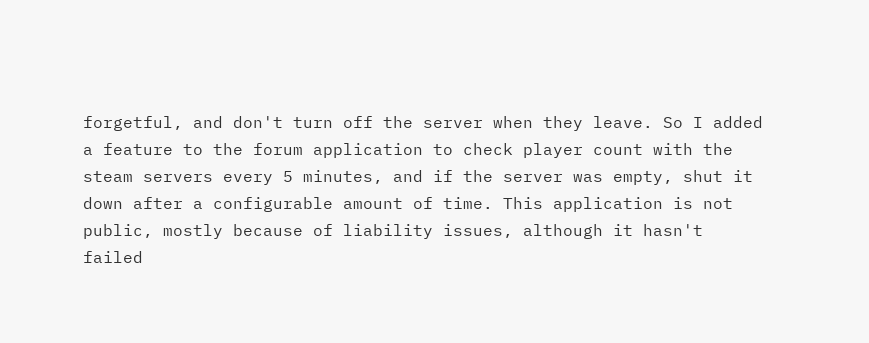forgetful, and don't turn off the server when they leave. So I added a feature to the forum application to check player count with the steam servers every 5 minutes, and if the server was empty, shut it down after a configurable amount of time. This application is not public, mostly because of liability issues, although it hasn't failed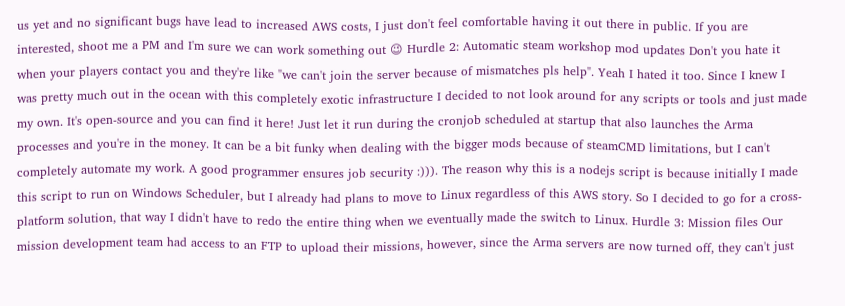us yet and no significant bugs have lead to increased AWS costs, I just don't feel comfortable having it out there in public. If you are interested, shoot me a PM and I'm sure we can work something out 😉 Hurdle 2: Automatic steam workshop mod updates Don't you hate it when your players contact you and they're like "we can't join the server because of mismatches pls help". Yeah I hated it too. Since I knew I was pretty much out in the ocean with this completely exotic infrastructure I decided to not look around for any scripts or tools and just made my own. It's open-source and you can find it here! Just let it run during the cronjob scheduled at startup that also launches the Arma processes and you're in the money. It can be a bit funky when dealing with the bigger mods because of steamCMD limitations, but I can't completely automate my work. A good programmer ensures job security :))). The reason why this is a nodejs script is because initially I made this script to run on Windows Scheduler, but I already had plans to move to Linux regardless of this AWS story. So I decided to go for a cross-platform solution, that way I didn't have to redo the entire thing when we eventually made the switch to Linux. Hurdle 3: Mission files Our mission development team had access to an FTP to upload their missions, however, since the Arma servers are now turned off, they can't just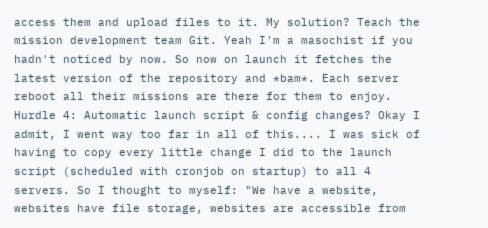access them and upload files to it. My solution? Teach the mission development team Git. Yeah I'm a masochist if you hadn't noticed by now. So now on launch it fetches the latest version of the repository and *bam*. Each server reboot all their missions are there for them to enjoy. Hurdle 4: Automatic launch script & config changes? Okay I admit, I went way too far in all of this.... I was sick of having to copy every little change I did to the launch script (scheduled with cronjob on startup) to all 4 servers. So I thought to myself: "We have a website, websites have file storage, websites are accessible from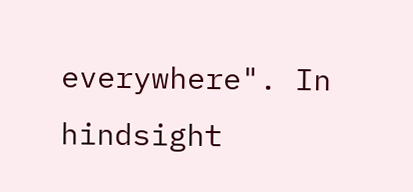everywhere". In hindsight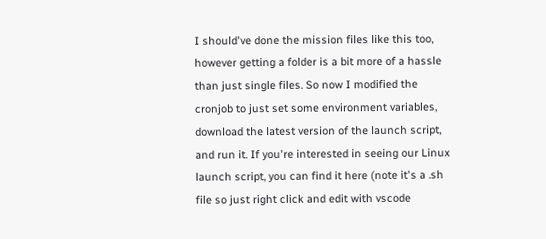I should've done the mission files like this too, however getting a folder is a bit more of a hassle than just single files. So now I modified the cronjob to just set some environment variables, download the latest version of the launch script, and run it. If you're interested in seeing our Linux launch script, you can find it here (note it's a .sh file so just right click and edit with vscode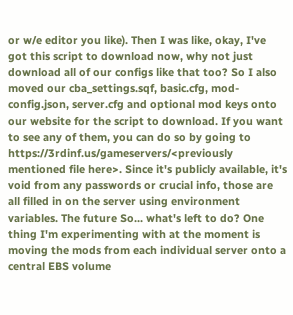or w/e editor you like). Then I was like, okay, I've got this script to download now, why not just download all of our configs like that too? So I also moved our cba_settings.sqf, basic.cfg, mod-config.json, server.cfg and optional mod keys onto our website for the script to download. If you want to see any of them, you can do so by going to https://3rdinf.us/gameservers/<previously mentioned file here>. Since it's publicly available, it's void from any passwords or crucial info, those are all filled in on the server using environment variables. The future So... what's left to do? One thing I'm experimenting with at the moment is moving the mods from each individual server onto a central EBS volume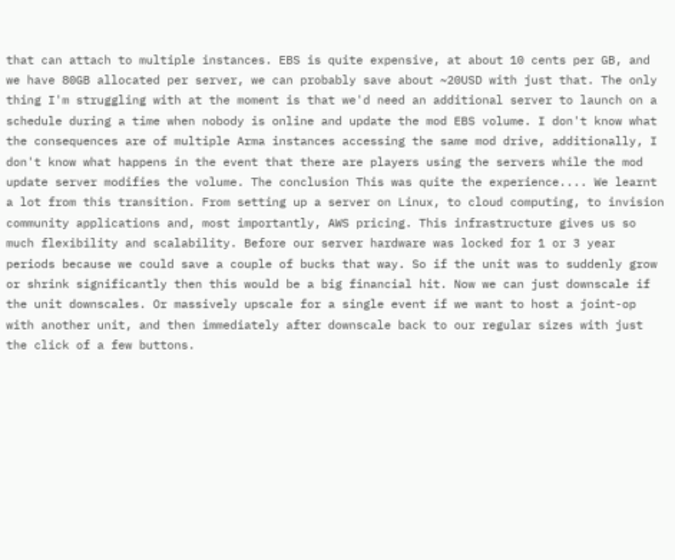that can attach to multiple instances. EBS is quite expensive, at about 10 cents per GB, and we have 80GB allocated per server, we can probably save about ~20USD with just that. The only thing I'm struggling with at the moment is that we'd need an additional server to launch on a schedule during a time when nobody is online and update the mod EBS volume. I don't know what the consequences are of multiple Arma instances accessing the same mod drive, additionally, I don't know what happens in the event that there are players using the servers while the mod update server modifies the volume. The conclusion This was quite the experience.... We learnt a lot from this transition. From setting up a server on Linux, to cloud computing, to invision community applications and, most importantly, AWS pricing. This infrastructure gives us so much flexibility and scalability. Before our server hardware was locked for 1 or 3 year periods because we could save a couple of bucks that way. So if the unit was to suddenly grow or shrink significantly then this would be a big financial hit. Now we can just downscale if the unit downscales. Or massively upscale for a single event if we want to host a joint-op with another unit, and then immediately after downscale back to our regular sizes with just the click of a few buttons.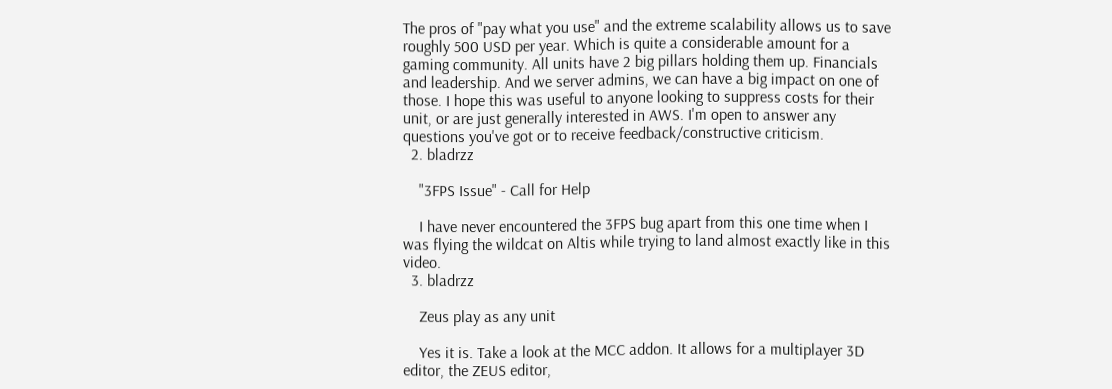The pros of "pay what you use" and the extreme scalability allows us to save roughly 500 USD per year. Which is quite a considerable amount for a gaming community. All units have 2 big pillars holding them up. Financials and leadership. And we server admins, we can have a big impact on one of those. I hope this was useful to anyone looking to suppress costs for their unit, or are just generally interested in AWS. I'm open to answer any questions you've got or to receive feedback/constructive criticism.
  2. bladrzz

    "3FPS Issue" - Call for Help

    I have never encountered the 3FPS bug apart from this one time when I was flying the wildcat on Altis while trying to land almost exactly like in this video.
  3. bladrzz

    Zeus play as any unit

    Yes it is. Take a look at the MCC addon. It allows for a multiplayer 3D editor, the ZEUS editor,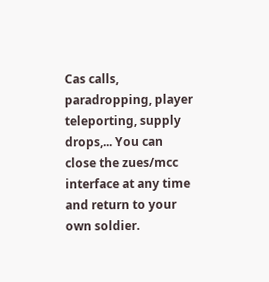Cas calls, paradropping, player teleporting, supply drops,... You can close the zues/mcc interface at any time and return to your own soldier.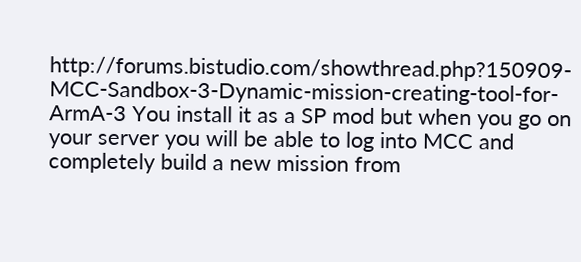http://forums.bistudio.com/showthread.php?150909-MCC-Sandbox-3-Dynamic-mission-creating-tool-for-ArmA-3 You install it as a SP mod but when you go on your server you will be able to log into MCC and completely build a new mission from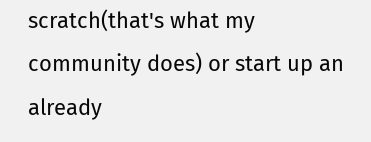scratch(that's what my community does) or start up an already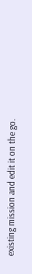existing mission and edit it on the go.